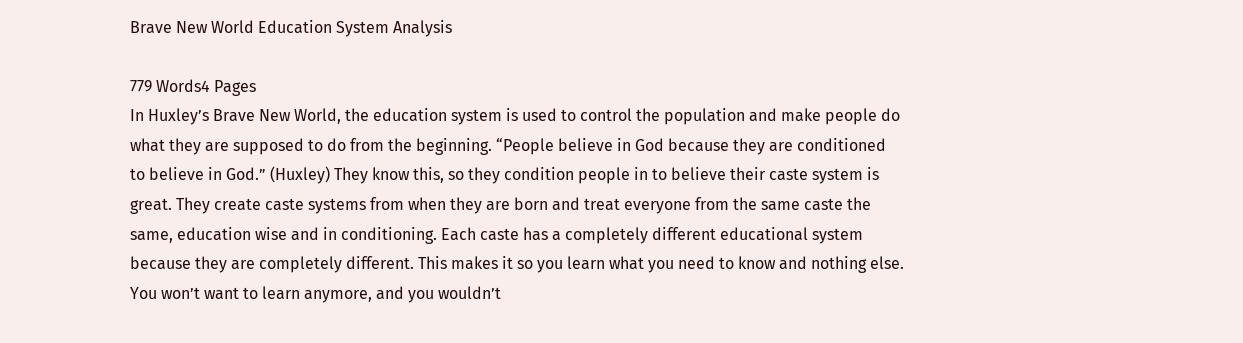Brave New World Education System Analysis

779 Words4 Pages
In Huxley’s Brave New World, the education system is used to control the population and make people do what they are supposed to do from the beginning. “People believe in God because they are conditioned to believe in God.” (Huxley) They know this, so they condition people in to believe their caste system is great. They create caste systems from when they are born and treat everyone from the same caste the same, education wise and in conditioning. Each caste has a completely different educational system because they are completely different. This makes it so you learn what you need to know and nothing else. You won’t want to learn anymore, and you wouldn’t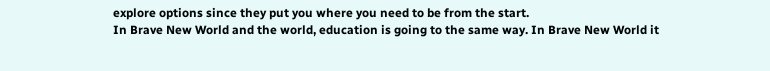explore options since they put you where you need to be from the start.
In Brave New World and the world, education is going to the same way. In Brave New World it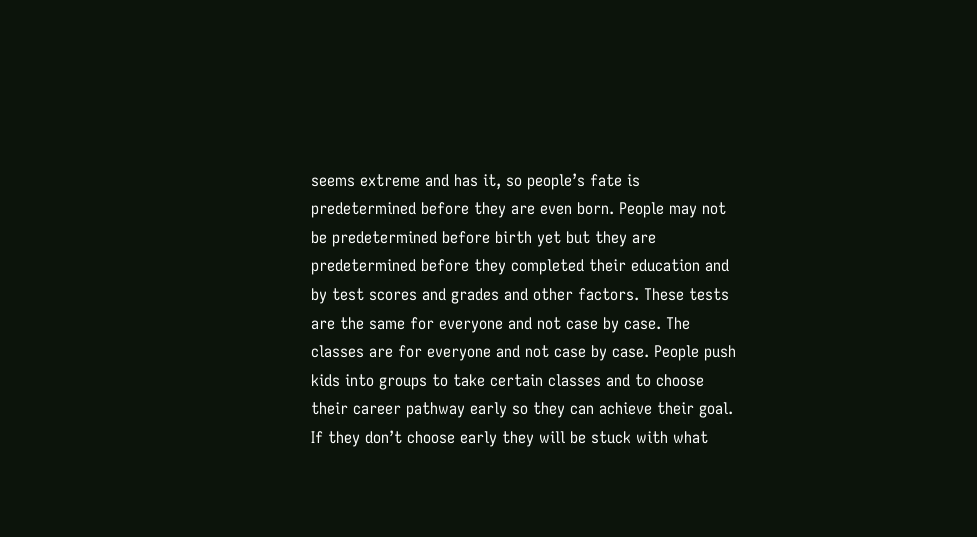seems extreme and has it, so people’s fate is predetermined before they are even born. People may not be predetermined before birth yet but they are predetermined before they completed their education and by test scores and grades and other factors. These tests are the same for everyone and not case by case. The classes are for everyone and not case by case. People push kids into groups to take certain classes and to choose their career pathway early so they can achieve their goal. If they don’t choose early they will be stuck with what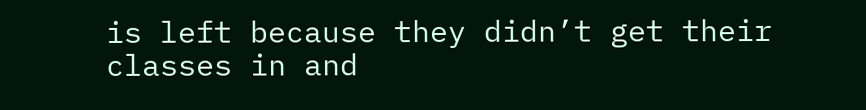is left because they didn’t get their classes in and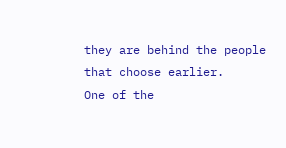they are behind the people that choose earlier.
One of the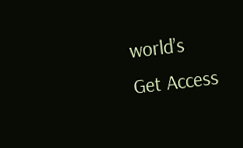world’s
Get Access